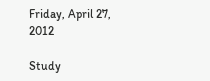Friday, April 27, 2012

Study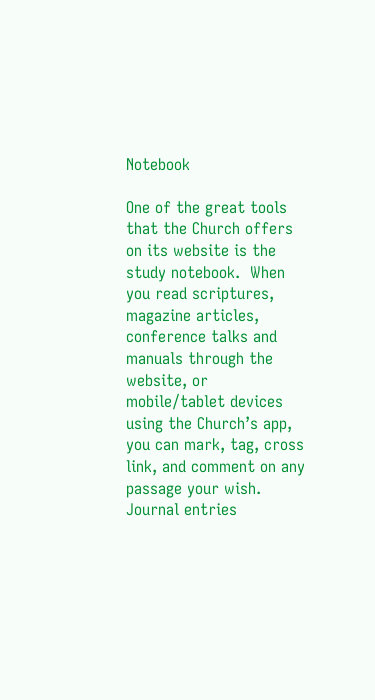Notebook

One of the great tools that the Church offers on its website is the study notebook.  When you read scriptures, magazine articles, conference talks and manuals through the website, or mobile/tablet devices using the Church’s app, you can mark, tag, cross link, and comment on any passage your wish.  Journal entries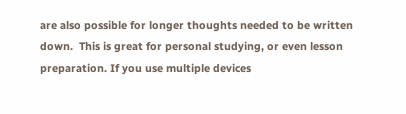are also possible for longer thoughts needed to be written down.  This is great for personal studying, or even lesson preparation. If you use multiple devices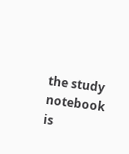the study notebook is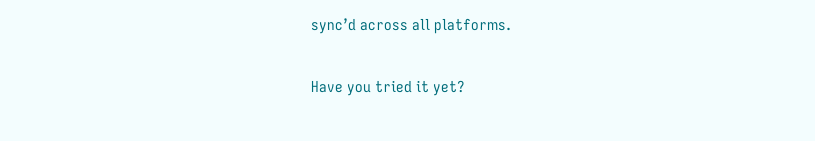sync’d across all platforms.

Have you tried it yet?